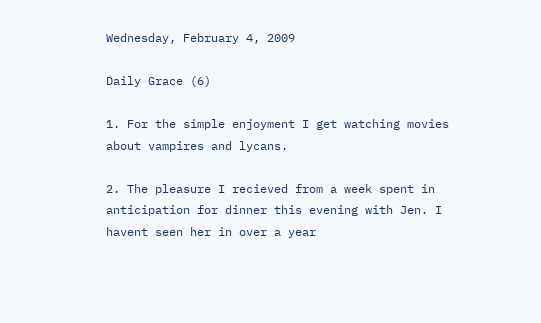Wednesday, February 4, 2009

Daily Grace (6)

1. For the simple enjoyment I get watching movies about vampires and lycans.

2. The pleasure I recieved from a week spent in anticipation for dinner this evening with Jen. I havent seen her in over a year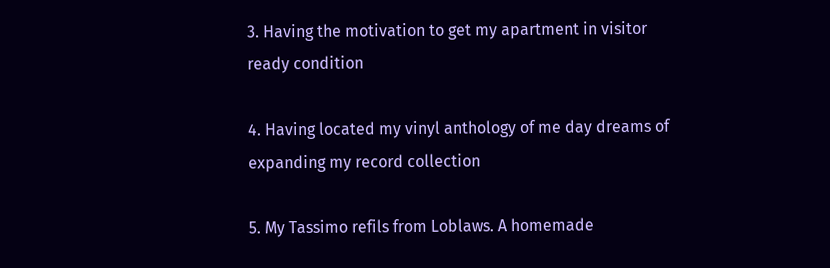3. Having the motivation to get my apartment in visitor ready condition

4. Having located my vinyl anthology of me day dreams of expanding my record collection

5. My Tassimo refils from Loblaws. A homemade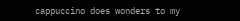cappuccino does wonders to my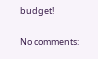budget!

No comments: